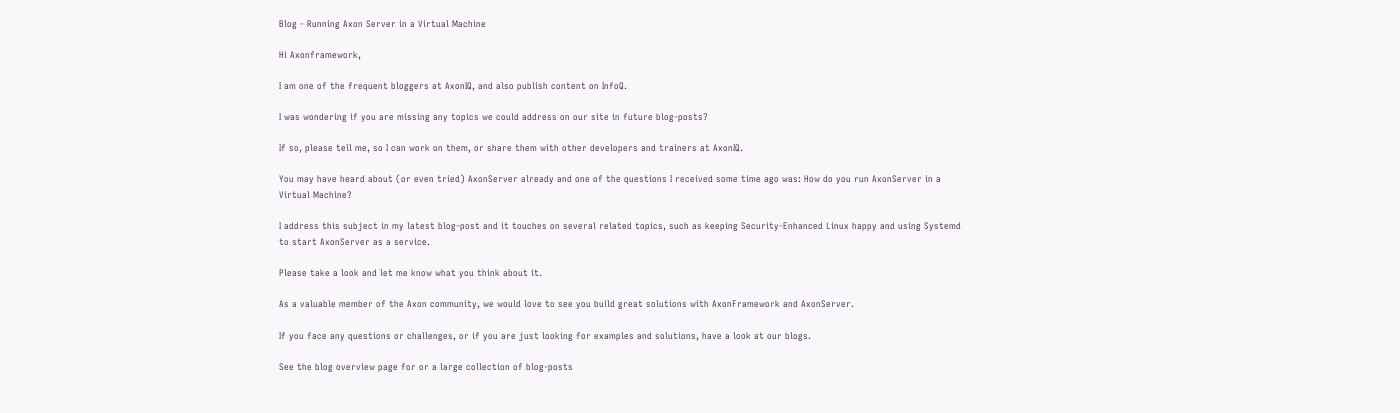Blog - Running Axon Server in a Virtual Machine

Hi Axonframework,

I am one of the frequent bloggers at AxonIQ, and also publish content on InfoQ.

I was wondering if you are missing any topics we could address on our site in future blog-posts?

If so, please tell me, so I can work on them, or share them with other developers and trainers at AxonIQ.

You may have heard about (or even tried) AxonServer already and one of the questions I received some time ago was: How do you run AxonServer in a Virtual Machine?

I address this subject in my latest blog-post and it touches on several related topics, such as keeping Security-Enhanced Linux happy and using Systemd to start AxonServer as a service.

Please take a look and let me know what you think about it.

As a valuable member of the Axon community, we would love to see you build great solutions with AxonFramework and AxonServer.

If you face any questions or challenges, or if you are just looking for examples and solutions, have a look at our blogs.

See the blog overview page for or a large collection of blog-posts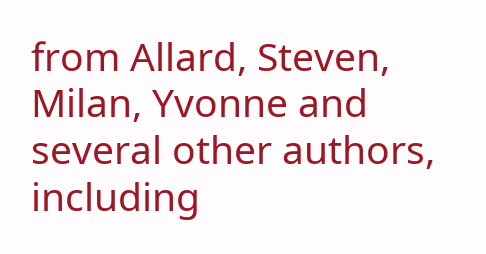from Allard, Steven, Milan, Yvonne and several other authors, including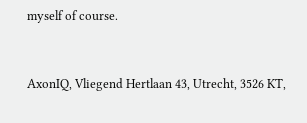myself of course.


AxonIQ, Vliegend Hertlaan 43, Utrecht, 3526 KT,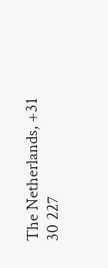The Netherlands, +31 30 227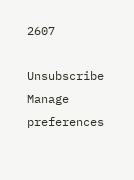2607

Unsubscribe Manage preferences